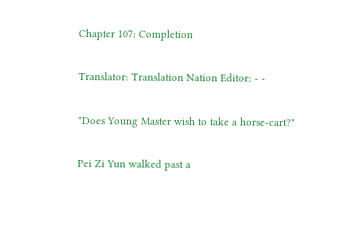Chapter 107: Completion

Translator: Translation Nation Editor: - -

"Does Young Master wish to take a horse-cart?"

Pei Zi Yun walked past a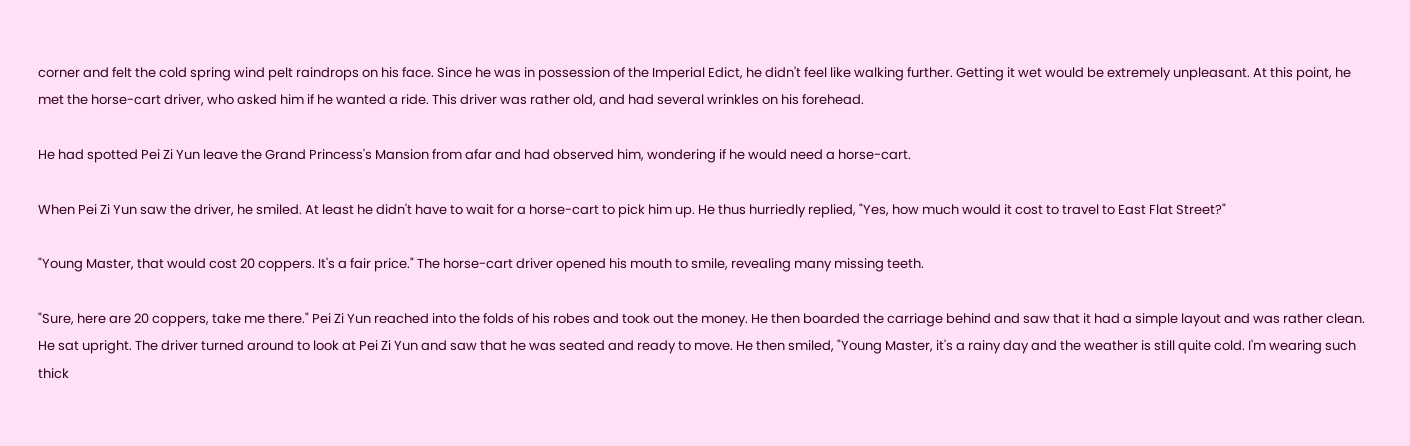corner and felt the cold spring wind pelt raindrops on his face. Since he was in possession of the Imperial Edict, he didn't feel like walking further. Getting it wet would be extremely unpleasant. At this point, he met the horse-cart driver, who asked him if he wanted a ride. This driver was rather old, and had several wrinkles on his forehead.

He had spotted Pei Zi Yun leave the Grand Princess's Mansion from afar and had observed him, wondering if he would need a horse-cart.

When Pei Zi Yun saw the driver, he smiled. At least he didn't have to wait for a horse-cart to pick him up. He thus hurriedly replied, "Yes, how much would it cost to travel to East Flat Street?"

"Young Master, that would cost 20 coppers. It's a fair price." The horse-cart driver opened his mouth to smile, revealing many missing teeth.

"Sure, here are 20 coppers, take me there." Pei Zi Yun reached into the folds of his robes and took out the money. He then boarded the carriage behind and saw that it had a simple layout and was rather clean. He sat upright. The driver turned around to look at Pei Zi Yun and saw that he was seated and ready to move. He then smiled, "Young Master, it's a rainy day and the weather is still quite cold. I'm wearing such thick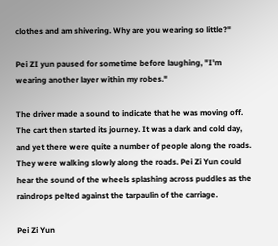clothes and am shivering. Why are you wearing so little?"

Pei ZI yun paused for sometime before laughing, "I'm wearing another layer within my robes."

The driver made a sound to indicate that he was moving off. The cart then started its journey. It was a dark and cold day, and yet there were quite a number of people along the roads. They were walking slowly along the roads. Pei Zi Yun could hear the sound of the wheels splashing across puddles as the raindrops pelted against the tarpaulin of the carriage.

Pei Zi Yun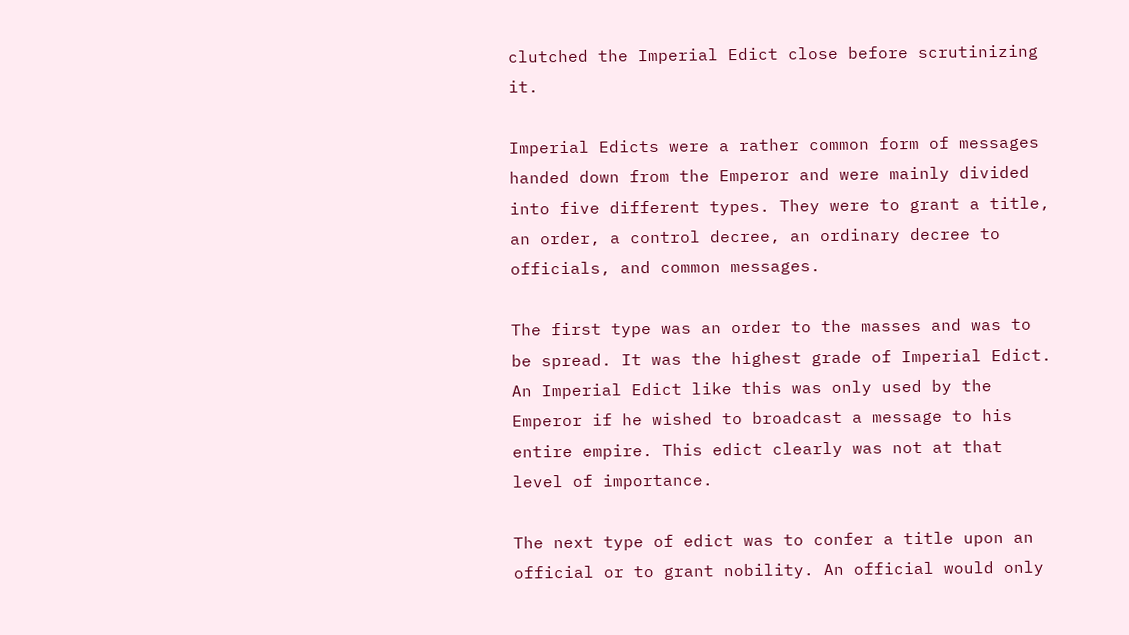clutched the Imperial Edict close before scrutinizing it.

Imperial Edicts were a rather common form of messages handed down from the Emperor and were mainly divided into five different types. They were to grant a title, an order, a control decree, an ordinary decree to officials, and common messages.

The first type was an order to the masses and was to be spread. It was the highest grade of Imperial Edict. An Imperial Edict like this was only used by the Emperor if he wished to broadcast a message to his entire empire. This edict clearly was not at that level of importance.

The next type of edict was to confer a title upon an official or to grant nobility. An official would only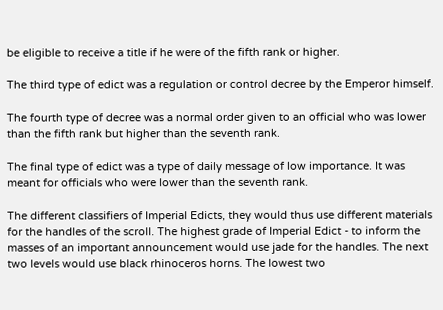be eligible to receive a title if he were of the fifth rank or higher.

The third type of edict was a regulation or control decree by the Emperor himself.

The fourth type of decree was a normal order given to an official who was lower than the fifth rank but higher than the seventh rank.

The final type of edict was a type of daily message of low importance. It was meant for officials who were lower than the seventh rank.

The different classifiers of Imperial Edicts, they would thus use different materials for the handles of the scroll. The highest grade of Imperial Edict - to inform the masses of an important announcement would use jade for the handles. The next two levels would use black rhinoceros horns. The lowest two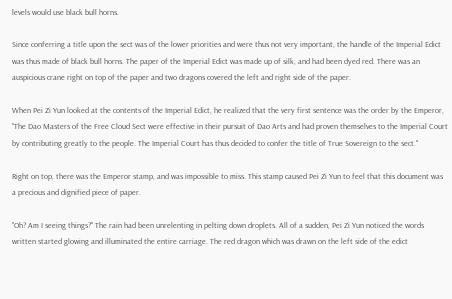levels would use black bull horns.

Since conferring a title upon the sect was of the lower priorities and were thus not very important, the handle of the Imperial Edict was thus made of black bull horns. The paper of the Imperial Edict was made up of silk, and had been dyed red. There was an auspicious crane right on top of the paper and two dragons covered the left and right side of the paper.

When Pei Zi Yun looked at the contents of the Imperial Edict, he realized that the very first sentence was the order by the Emperor, "The Dao Masters of the Free Cloud Sect were effective in their pursuit of Dao Arts and had proven themselves to the Imperial Court by contributing greatly to the people. The Imperial Court has thus decided to confer the title of True Sovereign to the sect."

Right on top, there was the Emperor stamp, and was impossible to miss. This stamp caused Pei Zi Yun to feel that this document was a precious and dignified piece of paper.

"Oh? Am I seeing things?" The rain had been unrelenting in pelting down droplets. All of a sudden, Pei Zi Yun noticed the words written started glowing and illuminated the entire carriage. The red dragon which was drawn on the left side of the edict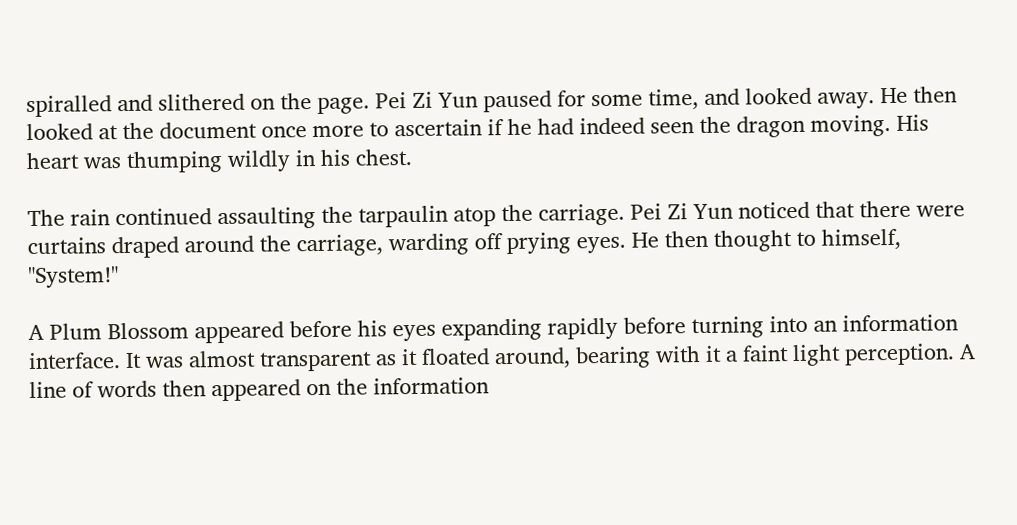spiralled and slithered on the page. Pei Zi Yun paused for some time, and looked away. He then looked at the document once more to ascertain if he had indeed seen the dragon moving. His heart was thumping wildly in his chest.

The rain continued assaulting the tarpaulin atop the carriage. Pei Zi Yun noticed that there were curtains draped around the carriage, warding off prying eyes. He then thought to himself, "System!"

A Plum Blossom appeared before his eyes expanding rapidly before turning into an information interface. It was almost transparent as it floated around, bearing with it a faint light perception. A line of words then appeared on the information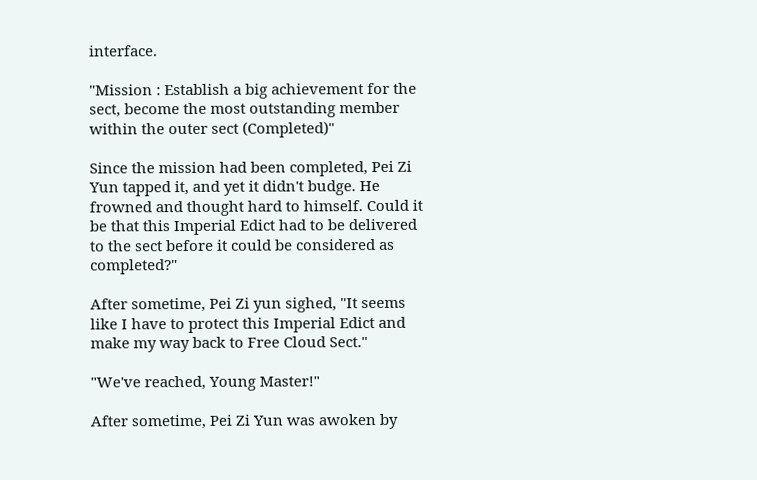interface.

"Mission : Establish a big achievement for the sect, become the most outstanding member within the outer sect (Completed)"

Since the mission had been completed, Pei Zi Yun tapped it, and yet it didn't budge. He frowned and thought hard to himself. Could it be that this Imperial Edict had to be delivered to the sect before it could be considered as completed?"

After sometime, Pei Zi yun sighed, "It seems like I have to protect this Imperial Edict and make my way back to Free Cloud Sect."

"We've reached, Young Master!"

After sometime, Pei Zi Yun was awoken by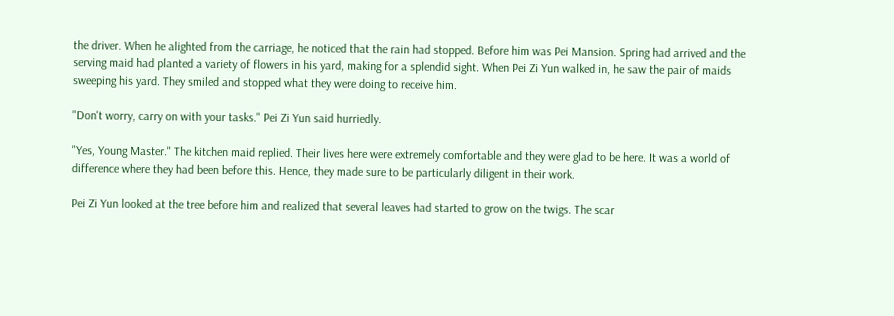the driver. When he alighted from the carriage, he noticed that the rain had stopped. Before him was Pei Mansion. Spring had arrived and the serving maid had planted a variety of flowers in his yard, making for a splendid sight. When Pei Zi Yun walked in, he saw the pair of maids sweeping his yard. They smiled and stopped what they were doing to receive him.

"Don't worry, carry on with your tasks." Pei Zi Yun said hurriedly.

"Yes, Young Master." The kitchen maid replied. Their lives here were extremely comfortable and they were glad to be here. It was a world of difference where they had been before this. Hence, they made sure to be particularly diligent in their work.

Pei Zi Yun looked at the tree before him and realized that several leaves had started to grow on the twigs. The scar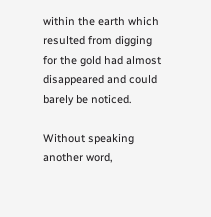within the earth which resulted from digging for the gold had almost disappeared and could barely be noticed.

Without speaking another word,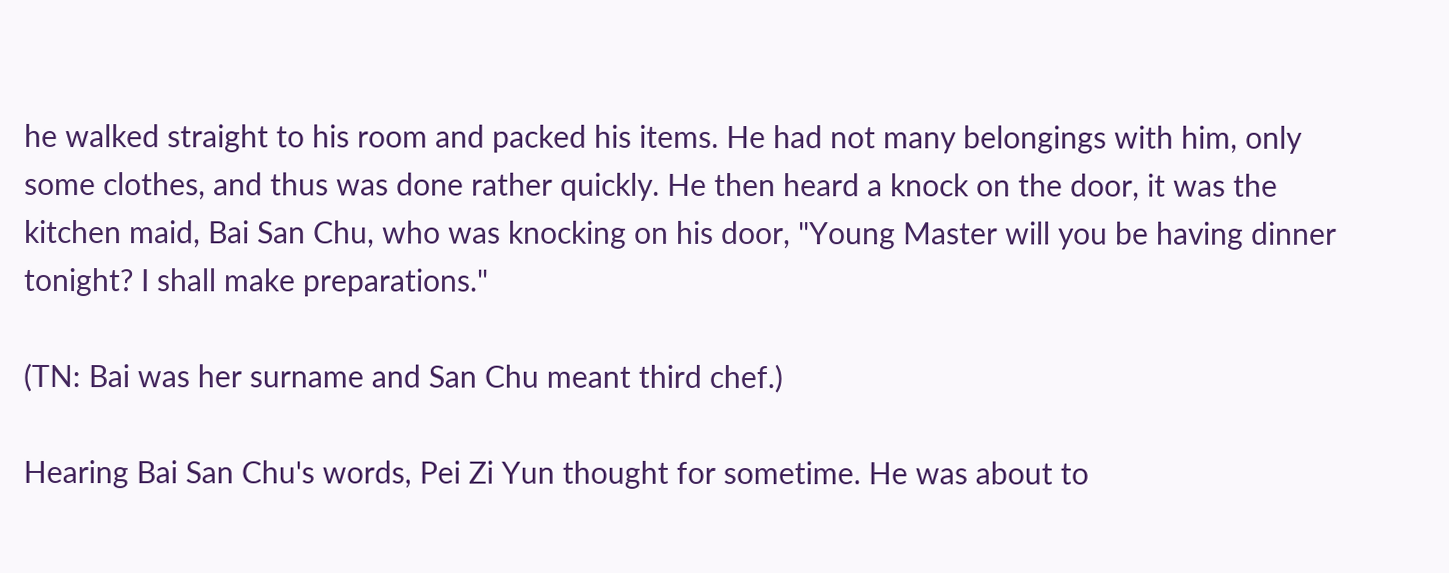he walked straight to his room and packed his items. He had not many belongings with him, only some clothes, and thus was done rather quickly. He then heard a knock on the door, it was the kitchen maid, Bai San Chu, who was knocking on his door, "Young Master will you be having dinner tonight? I shall make preparations."

(TN: Bai was her surname and San Chu meant third chef.)

Hearing Bai San Chu's words, Pei Zi Yun thought for sometime. He was about to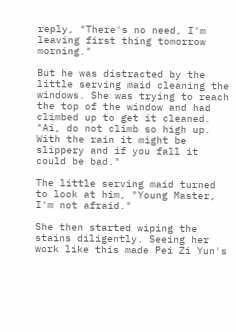reply, "There's no need, I'm leaving first thing tomorrow morning."

But he was distracted by the little serving maid cleaning the windows. She was trying to reach the top of the window and had climbed up to get it cleaned. "Ai, do not climb so high up. With the rain it might be slippery and if you fall it could be bad."

The little serving maid turned to look at him, "Young Master, I'm not afraid."

She then started wiping the stains diligently. Seeing her work like this made Pei Zi Yun's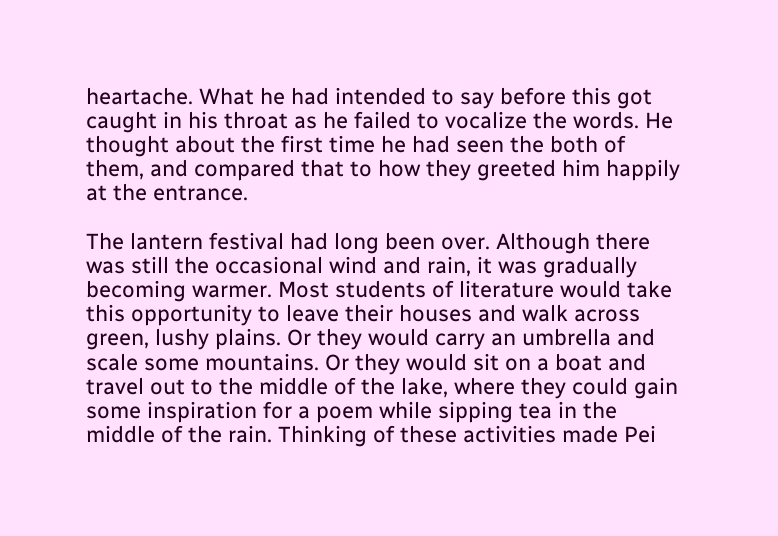heartache. What he had intended to say before this got caught in his throat as he failed to vocalize the words. He thought about the first time he had seen the both of them, and compared that to how they greeted him happily at the entrance.

The lantern festival had long been over. Although there was still the occasional wind and rain, it was gradually becoming warmer. Most students of literature would take this opportunity to leave their houses and walk across green, lushy plains. Or they would carry an umbrella and scale some mountains. Or they would sit on a boat and travel out to the middle of the lake, where they could gain some inspiration for a poem while sipping tea in the middle of the rain. Thinking of these activities made Pei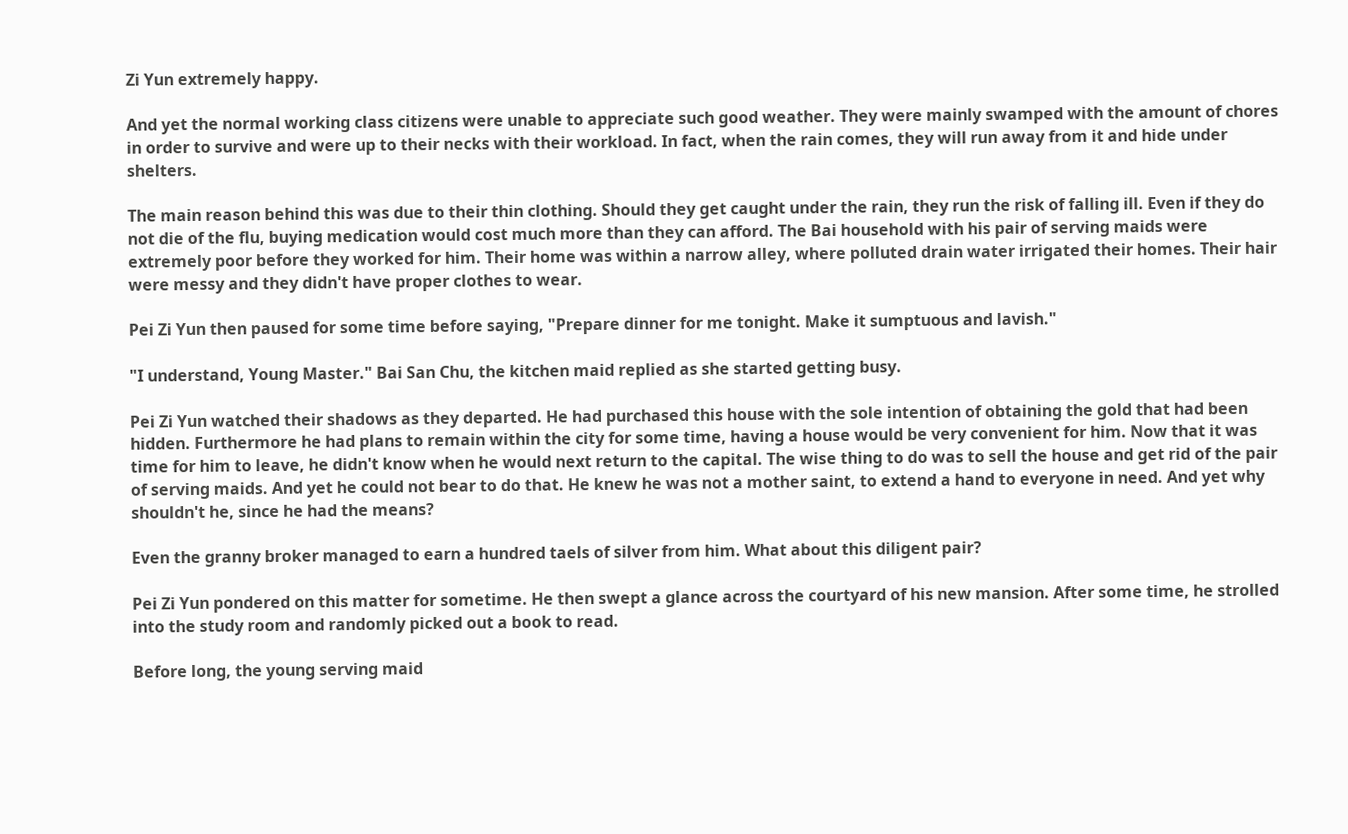Zi Yun extremely happy.

And yet the normal working class citizens were unable to appreciate such good weather. They were mainly swamped with the amount of chores in order to survive and were up to their necks with their workload. In fact, when the rain comes, they will run away from it and hide under shelters.

The main reason behind this was due to their thin clothing. Should they get caught under the rain, they run the risk of falling ill. Even if they do not die of the flu, buying medication would cost much more than they can afford. The Bai household with his pair of serving maids were extremely poor before they worked for him. Their home was within a narrow alley, where polluted drain water irrigated their homes. Their hair were messy and they didn't have proper clothes to wear.

Pei Zi Yun then paused for some time before saying, "Prepare dinner for me tonight. Make it sumptuous and lavish."

"I understand, Young Master." Bai San Chu, the kitchen maid replied as she started getting busy.

Pei Zi Yun watched their shadows as they departed. He had purchased this house with the sole intention of obtaining the gold that had been hidden. Furthermore he had plans to remain within the city for some time, having a house would be very convenient for him. Now that it was time for him to leave, he didn't know when he would next return to the capital. The wise thing to do was to sell the house and get rid of the pair of serving maids. And yet he could not bear to do that. He knew he was not a mother saint, to extend a hand to everyone in need. And yet why shouldn't he, since he had the means?

Even the granny broker managed to earn a hundred taels of silver from him. What about this diligent pair?

Pei Zi Yun pondered on this matter for sometime. He then swept a glance across the courtyard of his new mansion. After some time, he strolled into the study room and randomly picked out a book to read.

Before long, the young serving maid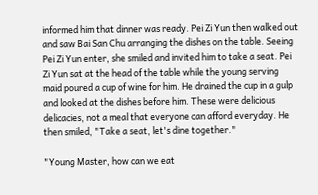informed him that dinner was ready. Pei Zi Yun then walked out and saw Bai San Chu arranging the dishes on the table. Seeing Pei Zi Yun enter, she smiled and invited him to take a seat. Pei Zi Yun sat at the head of the table while the young serving maid poured a cup of wine for him. He drained the cup in a gulp and looked at the dishes before him. These were delicious delicacies, not a meal that everyone can afford everyday. He then smiled, "Take a seat, let's dine together."

"Young Master, how can we eat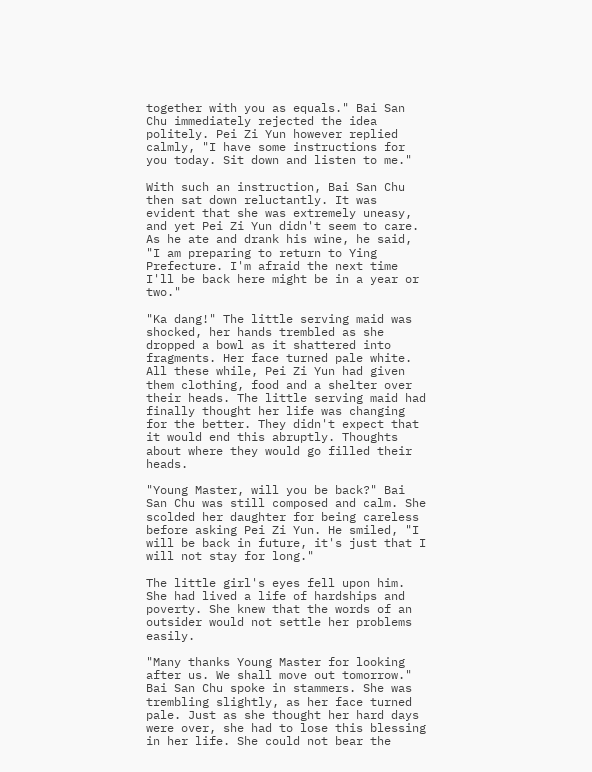together with you as equals." Bai San Chu immediately rejected the idea politely. Pei Zi Yun however replied calmly, "I have some instructions for you today. Sit down and listen to me."

With such an instruction, Bai San Chu then sat down reluctantly. It was evident that she was extremely uneasy, and yet Pei Zi Yun didn't seem to care. As he ate and drank his wine, he said, "I am preparing to return to Ying Prefecture. I'm afraid the next time I'll be back here might be in a year or two."

"Ka dang!" The little serving maid was shocked, her hands trembled as she dropped a bowl as it shattered into fragments. Her face turned pale white. All these while, Pei Zi Yun had given them clothing, food and a shelter over their heads. The little serving maid had finally thought her life was changing for the better. They didn't expect that it would end this abruptly. Thoughts about where they would go filled their heads.

"Young Master, will you be back?" Bai San Chu was still composed and calm. She scolded her daughter for being careless before asking Pei Zi Yun. He smiled, "I will be back in future, it's just that I will not stay for long."

The little girl's eyes fell upon him. She had lived a life of hardships and poverty. She knew that the words of an outsider would not settle her problems easily.

"Many thanks Young Master for looking after us. We shall move out tomorrow." Bai San Chu spoke in stammers. She was trembling slightly, as her face turned pale. Just as she thought her hard days were over, she had to lose this blessing in her life. She could not bear the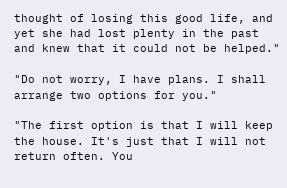thought of losing this good life, and yet she had lost plenty in the past and knew that it could not be helped."

"Do not worry, I have plans. I shall arrange two options for you."

"The first option is that I will keep the house. It's just that I will not return often. You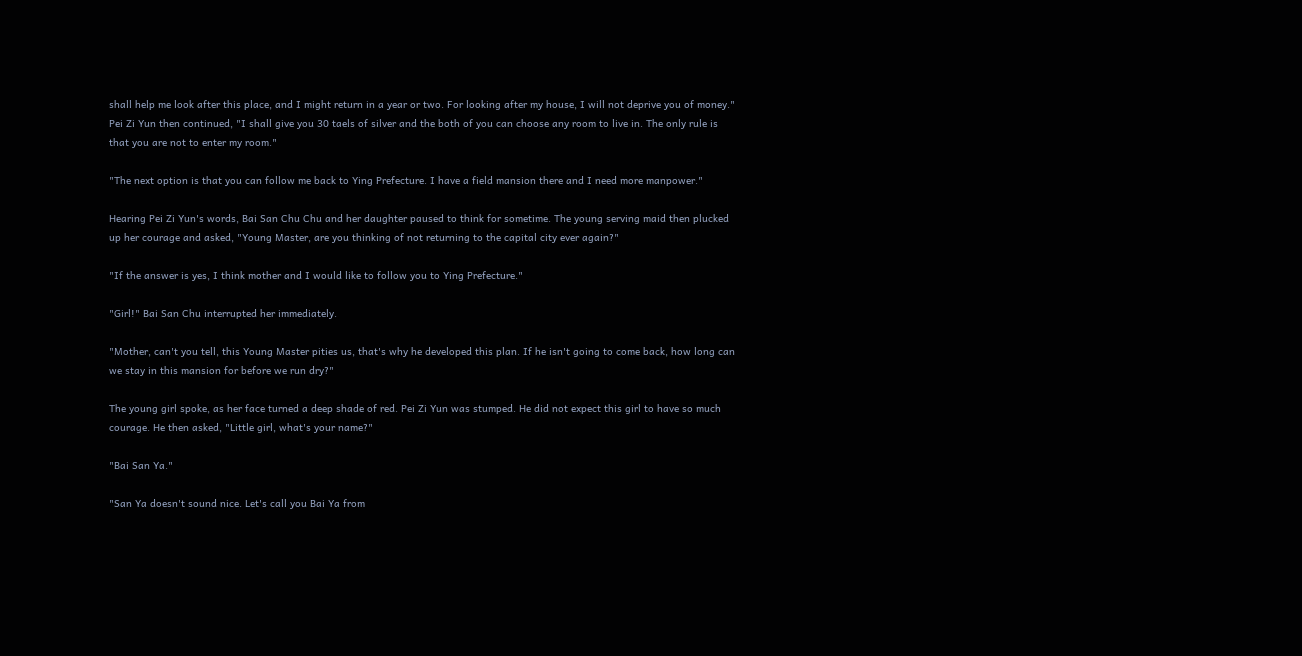shall help me look after this place, and I might return in a year or two. For looking after my house, I will not deprive you of money." Pei Zi Yun then continued, "I shall give you 30 taels of silver and the both of you can choose any room to live in. The only rule is that you are not to enter my room."

"The next option is that you can follow me back to Ying Prefecture. I have a field mansion there and I need more manpower."

Hearing Pei Zi Yun's words, Bai San Chu Chu and her daughter paused to think for sometime. The young serving maid then plucked up her courage and asked, "Young Master, are you thinking of not returning to the capital city ever again?"

"If the answer is yes, I think mother and I would like to follow you to Ying Prefecture."

"Girl!" Bai San Chu interrupted her immediately.

"Mother, can't you tell, this Young Master pities us, that's why he developed this plan. If he isn't going to come back, how long can we stay in this mansion for before we run dry?"

The young girl spoke, as her face turned a deep shade of red. Pei Zi Yun was stumped. He did not expect this girl to have so much courage. He then asked, "Little girl, what's your name?"

"Bai San Ya."

"San Ya doesn't sound nice. Let's call you Bai Ya from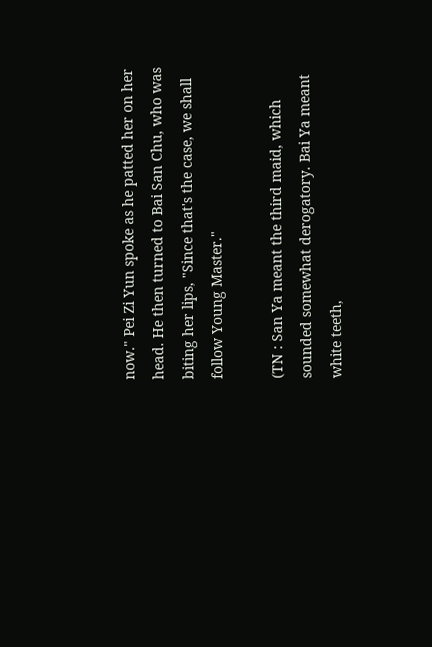now." Pei Zi Yun spoke as he patted her on her head. He then turned to Bai San Chu, who was biting her lips, "Since that's the case, we shall follow Young Master."

(TN : San Ya meant the third maid, which sounded somewhat derogatory. Bai Ya meant white teeth,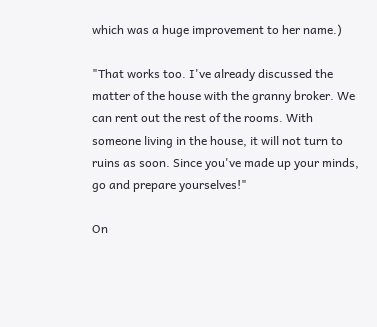which was a huge improvement to her name.)

"That works too. I've already discussed the matter of the house with the granny broker. We can rent out the rest of the rooms. With someone living in the house, it will not turn to ruins as soon. Since you've made up your minds, go and prepare yourselves!"

On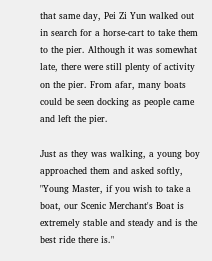that same day, Pei Zi Yun walked out in search for a horse-cart to take them to the pier. Although it was somewhat late, there were still plenty of activity on the pier. From afar, many boats could be seen docking as people came and left the pier.

Just as they was walking, a young boy approached them and asked softly, "Young Master, if you wish to take a boat, our Scenic Merchant's Boat is extremely stable and steady and is the best ride there is."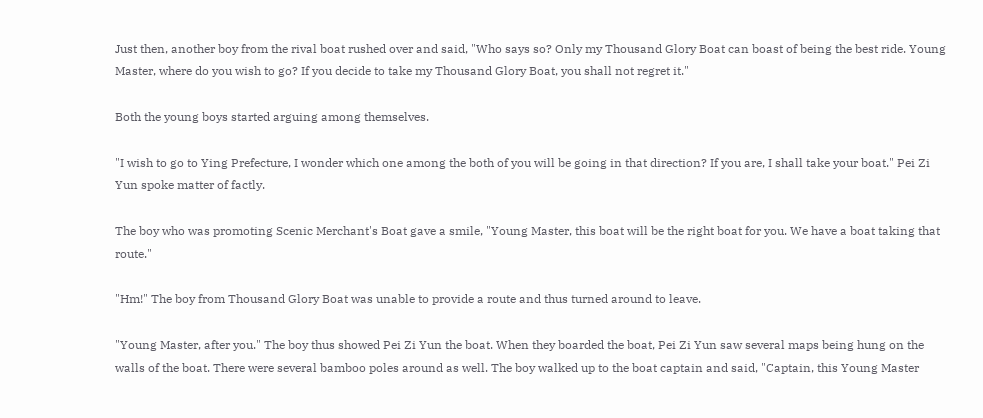Just then, another boy from the rival boat rushed over and said, "Who says so? Only my Thousand Glory Boat can boast of being the best ride. Young Master, where do you wish to go? If you decide to take my Thousand Glory Boat, you shall not regret it."

Both the young boys started arguing among themselves.

"I wish to go to Ying Prefecture, I wonder which one among the both of you will be going in that direction? If you are, I shall take your boat." Pei Zi Yun spoke matter of factly.

The boy who was promoting Scenic Merchant's Boat gave a smile, "Young Master, this boat will be the right boat for you. We have a boat taking that route."

"Hm!" The boy from Thousand Glory Boat was unable to provide a route and thus turned around to leave.

"Young Master, after you." The boy thus showed Pei Zi Yun the boat. When they boarded the boat, Pei Zi Yun saw several maps being hung on the walls of the boat. There were several bamboo poles around as well. The boy walked up to the boat captain and said, "Captain, this Young Master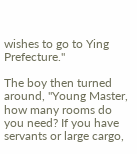wishes to go to Ying Prefecture."

The boy then turned around, "Young Master, how many rooms do you need? If you have servants or large cargo,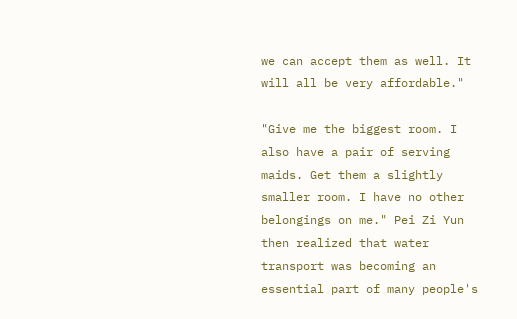we can accept them as well. It will all be very affordable."

"Give me the biggest room. I also have a pair of serving maids. Get them a slightly smaller room. I have no other belongings on me." Pei Zi Yun then realized that water transport was becoming an essential part of many people's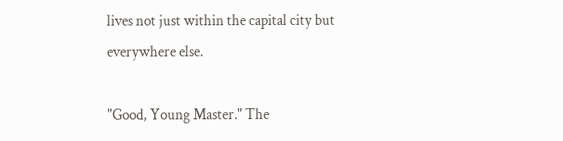lives not just within the capital city but everywhere else.

"Good, Young Master." The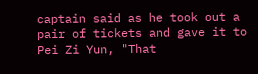captain said as he took out a pair of tickets and gave it to Pei Zi Yun, "That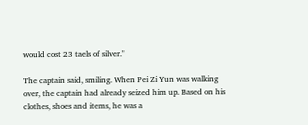would cost 23 taels of silver."

The captain said, smiling. When Pei Zi Yun was walking over, the captain had already seized him up. Based on his clothes, shoes and items, he was a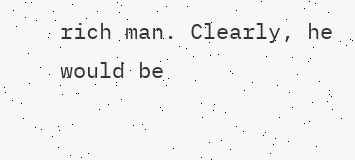rich man. Clearly, he would be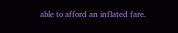able to afford an inflated fare.